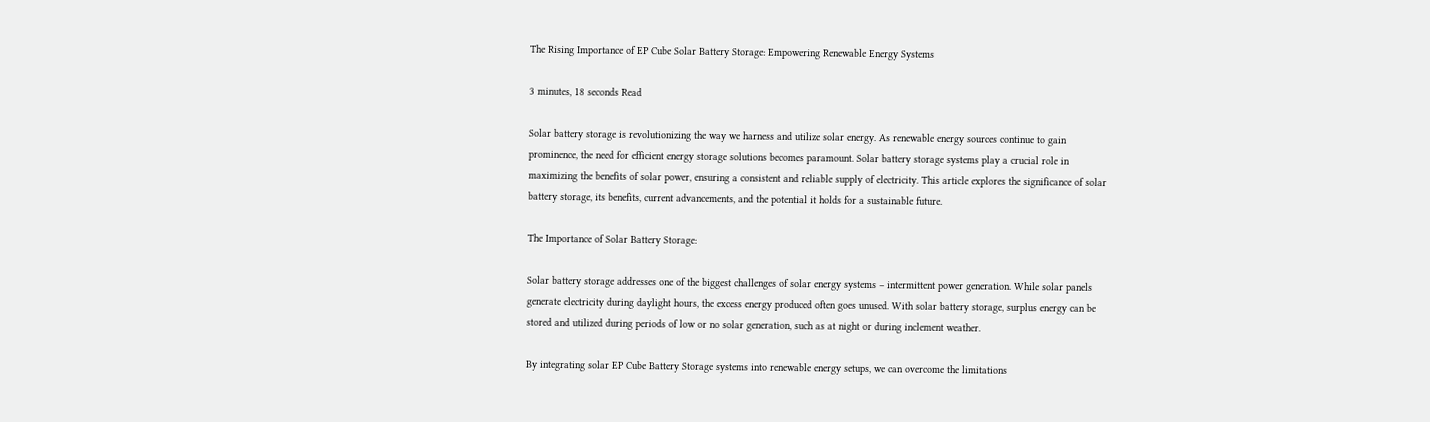The Rising Importance of EP Cube Solar Battery Storage: Empowering Renewable Energy Systems

3 minutes, 18 seconds Read

Solar battery storage is revolutionizing the way we harness and utilize solar energy. As renewable energy sources continue to gain prominence, the need for efficient energy storage solutions becomes paramount. Solar battery storage systems play a crucial role in maximizing the benefits of solar power, ensuring a consistent and reliable supply of electricity. This article explores the significance of solar battery storage, its benefits, current advancements, and the potential it holds for a sustainable future.

The Importance of Solar Battery Storage:

Solar battery storage addresses one of the biggest challenges of solar energy systems – intermittent power generation. While solar panels generate electricity during daylight hours, the excess energy produced often goes unused. With solar battery storage, surplus energy can be stored and utilized during periods of low or no solar generation, such as at night or during inclement weather.

By integrating solar EP Cube Battery Storage systems into renewable energy setups, we can overcome the limitations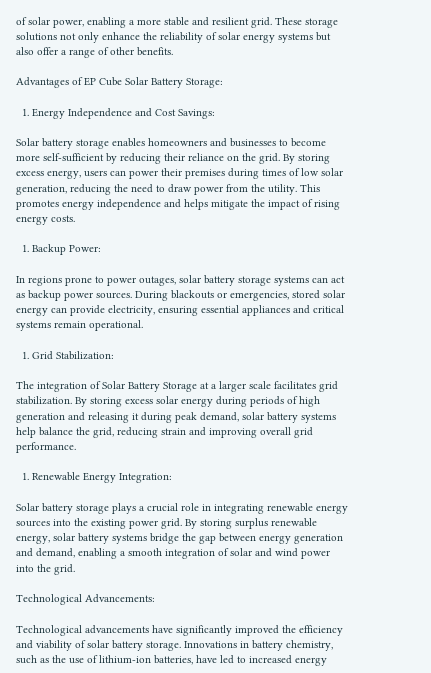of solar power, enabling a more stable and resilient grid. These storage solutions not only enhance the reliability of solar energy systems but also offer a range of other benefits.

Advantages of EP Cube Solar Battery Storage:

  1. Energy Independence and Cost Savings:

Solar battery storage enables homeowners and businesses to become more self-sufficient by reducing their reliance on the grid. By storing excess energy, users can power their premises during times of low solar generation, reducing the need to draw power from the utility. This promotes energy independence and helps mitigate the impact of rising energy costs.

  1. Backup Power:

In regions prone to power outages, solar battery storage systems can act as backup power sources. During blackouts or emergencies, stored solar energy can provide electricity, ensuring essential appliances and critical systems remain operational.

  1. Grid Stabilization:

The integration of Solar Battery Storage at a larger scale facilitates grid stabilization. By storing excess solar energy during periods of high generation and releasing it during peak demand, solar battery systems help balance the grid, reducing strain and improving overall grid performance.

  1. Renewable Energy Integration:

Solar battery storage plays a crucial role in integrating renewable energy sources into the existing power grid. By storing surplus renewable energy, solar battery systems bridge the gap between energy generation and demand, enabling a smooth integration of solar and wind power into the grid.

Technological Advancements:

Technological advancements have significantly improved the efficiency and viability of solar battery storage. Innovations in battery chemistry, such as the use of lithium-ion batteries, have led to increased energy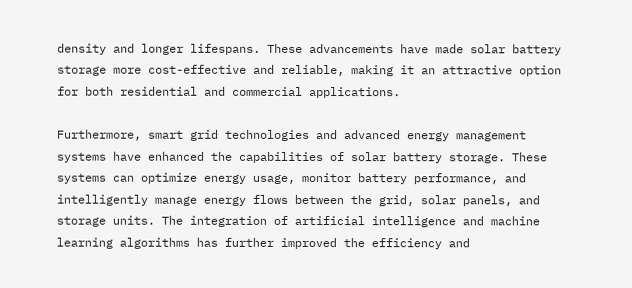density and longer lifespans. These advancements have made solar battery storage more cost-effective and reliable, making it an attractive option for both residential and commercial applications.

Furthermore, smart grid technologies and advanced energy management systems have enhanced the capabilities of solar battery storage. These systems can optimize energy usage, monitor battery performance, and intelligently manage energy flows between the grid, solar panels, and storage units. The integration of artificial intelligence and machine learning algorithms has further improved the efficiency and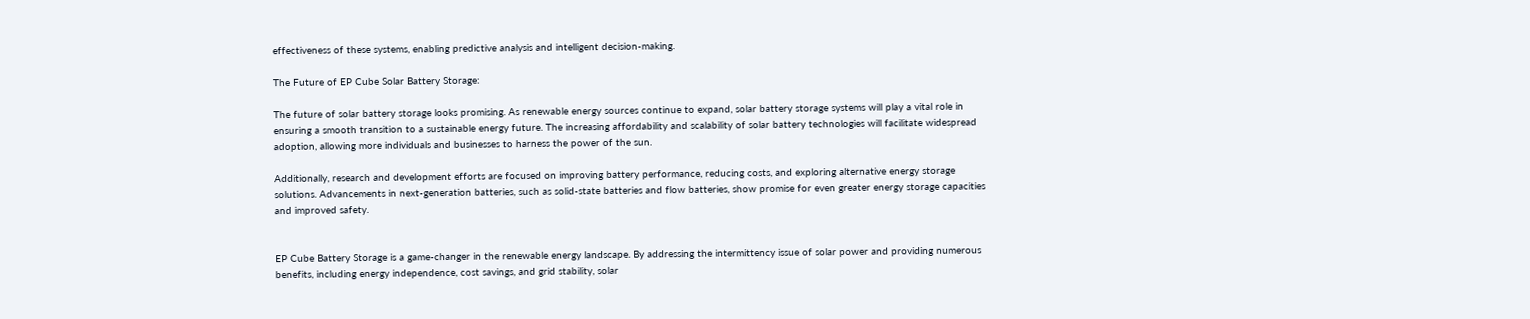effectiveness of these systems, enabling predictive analysis and intelligent decision-making.

The Future of EP Cube Solar Battery Storage:

The future of solar battery storage looks promising. As renewable energy sources continue to expand, solar battery storage systems will play a vital role in ensuring a smooth transition to a sustainable energy future. The increasing affordability and scalability of solar battery technologies will facilitate widespread adoption, allowing more individuals and businesses to harness the power of the sun.

Additionally, research and development efforts are focused on improving battery performance, reducing costs, and exploring alternative energy storage solutions. Advancements in next-generation batteries, such as solid-state batteries and flow batteries, show promise for even greater energy storage capacities and improved safety.


EP Cube Battery Storage is a game-changer in the renewable energy landscape. By addressing the intermittency issue of solar power and providing numerous benefits, including energy independence, cost savings, and grid stability, solar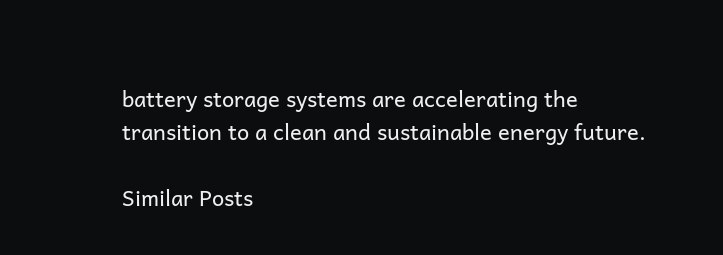battery storage systems are accelerating the transition to a clean and sustainable energy future.

Similar Posts